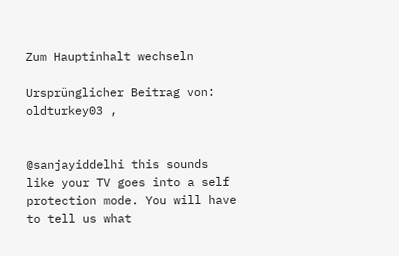Zum Hauptinhalt wechseln

Ursprünglicher Beitrag von: oldturkey03 ,


@sanjayiddelhi this sounds like your TV goes into a self protection mode. You will have to tell us what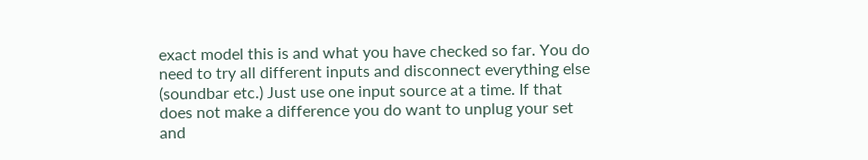exact model this is and what you have checked so far. You do need to try all different inputs and disconnect everything else (soundbar etc.) Just use one input source at a time. If that does not make a difference you do want to unplug your set and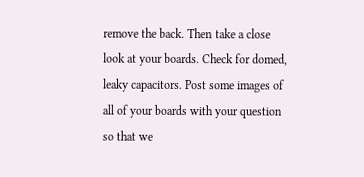remove the back. Then take a close look at your boards. Check for domed, leaky capacitors. Post some images of all of your boards with your question so that we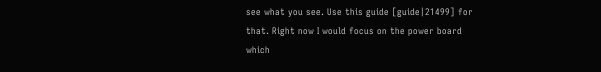see what you see. Use this guide [guide|21499] for that. Right now I would focus on the power board which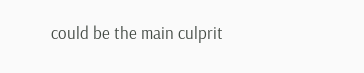could be the main culprit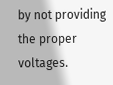by not providing the proper voltages.